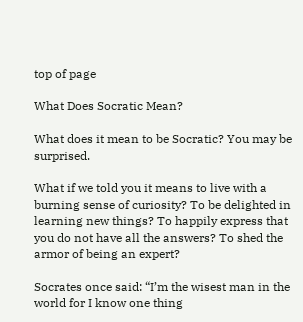top of page

What Does Socratic Mean?

What does it mean to be Socratic? You may be surprised.

What if we told you it means to live with a burning sense of curiosity? To be delighted in learning new things? To happily express that you do not have all the answers? To shed the armor of being an expert?

Socrates once said: “I’m the wisest man in the world for I know one thing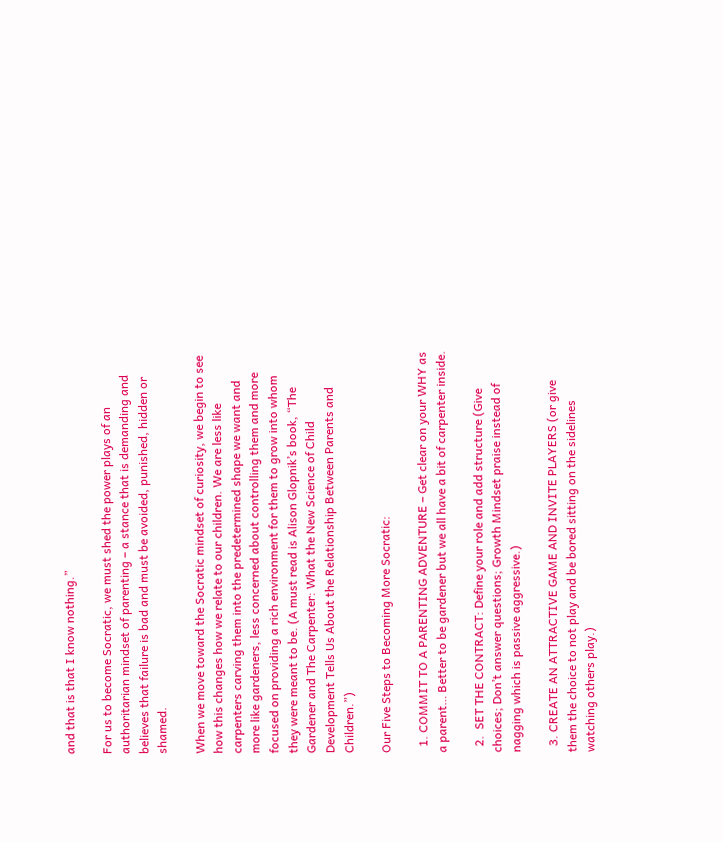and that is that I know nothing.”

For us to become Socratic, we must shed the power plays of an authoritarian mindset of parenting – a stance that is demanding and believes that failure is bad and must be avoided, punished, hidden or shamed.

When we move toward the Socratic mindset of curiosity, we begin to see how this changes how we relate to our children. We are less like carpenters carving them into the predetermined shape we want and more like gardeners, less concerned about controlling them and more focused on providing a rich environment for them to grow into whom they were meant to be. (A must read is Alison Glopnik’s book, “The Gardener and The Carpenter: What the New Science of Child Development Tells Us About the Relationship Between Parents and Children.”)

Our Five Steps to Becoming More Socratic:

  1. COMMIT TO A PARENTING ADVENTURE – Get clear on your WHY as a parent… Better to be gardener but we all have a bit of carpenter inside.

  2.  SET THE CONTRACT: Define your role and add structure (Give choices; Don’t answer questions; Growth Mindset praise instead of nagging which is passive aggressive.)

  3. CREATE AN ATTRACTIVE GAME AND INVITE PLAYERS (or give them the choice to not play and be bored sitting on the sidelines watching others play.)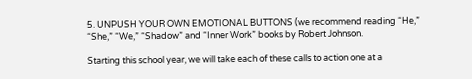5. UNPUSH YOUR OWN EMOTIONAL BUTTONS (we recommend reading “He,” “She,” “We,” “Shadow” and “Inner Work” books by Robert Johnson.

Starting this school year, we will take each of these calls to action one at a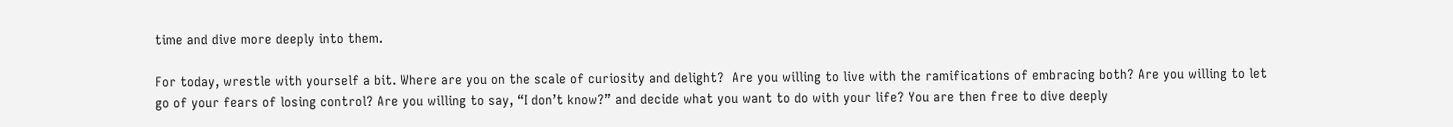time and dive more deeply into them.

For today, wrestle with yourself a bit. Where are you on the scale of curiosity and delight?  Are you willing to live with the ramifications of embracing both? Are you willing to let go of your fears of losing control? Are you willing to say, “I don’t know?” and decide what you want to do with your life? You are then free to dive deeply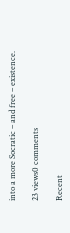into a more Socratic – and free – existence.

23 views0 comments

Recent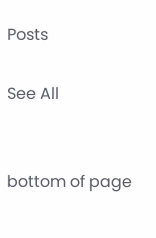Posts

See All


bottom of page